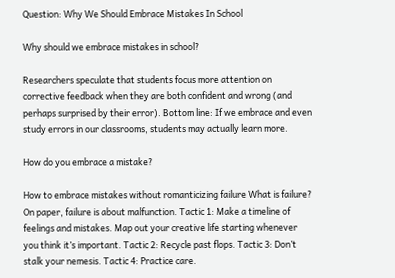Question: Why We Should Embrace Mistakes In School

Why should we embrace mistakes in school?

Researchers speculate that students focus more attention on corrective feedback when they are both confident and wrong (and perhaps surprised by their error). Bottom line: If we embrace and even study errors in our classrooms, students may actually learn more.

How do you embrace a mistake?

How to embrace mistakes without romanticizing failure What is failure? On paper, failure is about malfunction. Tactic 1: Make a timeline of feelings and mistakes. Map out your creative life starting whenever you think it’s important. Tactic 2: Recycle past flops. Tactic 3: Don’t stalk your nemesis. Tactic 4: Practice care.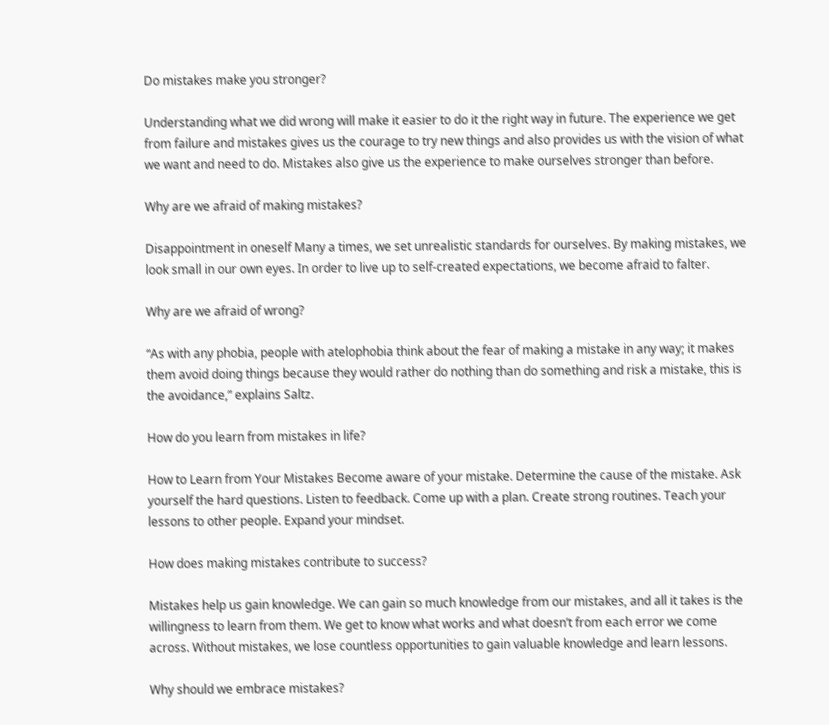Do mistakes make you stronger?

Understanding what we did wrong will make it easier to do it the right way in future. The experience we get from failure and mistakes gives us the courage to try new things and also provides us with the vision of what we want and need to do. Mistakes also give us the experience to make ourselves stronger than before.

Why are we afraid of making mistakes?

Disappointment in oneself Many a times, we set unrealistic standards for ourselves. By making mistakes, we look small in our own eyes. In order to live up to self-created expectations, we become afraid to falter.

Why are we afraid of wrong?

“As with any phobia, people with atelophobia think about the fear of making a mistake in any way; it makes them avoid doing things because they would rather do nothing than do something and risk a mistake, this is the avoidance,” explains Saltz.

How do you learn from mistakes in life?

How to Learn from Your Mistakes Become aware of your mistake. Determine the cause of the mistake. Ask yourself the hard questions. Listen to feedback. Come up with a plan. Create strong routines. Teach your lessons to other people. Expand your mindset.

How does making mistakes contribute to success?

Mistakes help us gain knowledge. We can gain so much knowledge from our mistakes, and all it takes is the willingness to learn from them. We get to know what works and what doesn’t from each error we come across. Without mistakes, we lose countless opportunities to gain valuable knowledge and learn lessons.

Why should we embrace mistakes?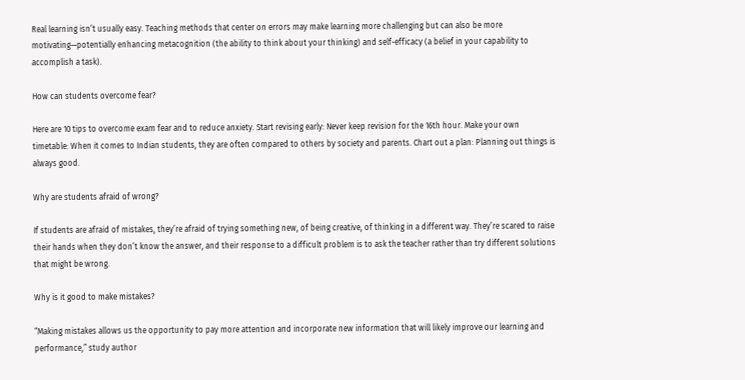Real learning isn’t usually easy. Teaching methods that center on errors may make learning more challenging but can also be more motivating—potentially enhancing metacognition (the ability to think about your thinking) and self-efficacy (a belief in your capability to accomplish a task).

How can students overcome fear?

Here are 10 tips to overcome exam fear and to reduce anxiety. Start revising early: Never keep revision for the 16th hour. Make your own timetable: When it comes to Indian students, they are often compared to others by society and parents. Chart out a plan: Planning out things is always good.

Why are students afraid of wrong?

If students are afraid of mistakes, they’re afraid of trying something new, of being creative, of thinking in a different way. They’re scared to raise their hands when they don’t know the answer, and their response to a difficult problem is to ask the teacher rather than try different solutions that might be wrong.

Why is it good to make mistakes?

“Making mistakes allows us the opportunity to pay more attention and incorporate new information that will likely improve our learning and performance,” study author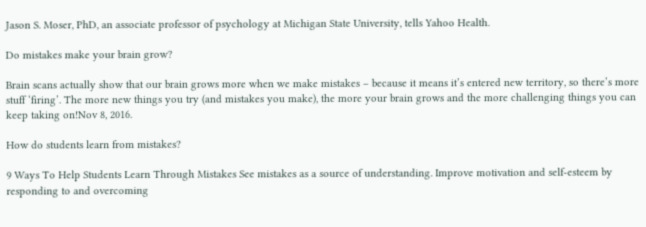Jason S. Moser, PhD, an associate professor of psychology at Michigan State University, tells Yahoo Health.

Do mistakes make your brain grow?

Brain scans actually show that our brain grows more when we make mistakes – because it means it’s entered new territory, so there’s more stuff ‘firing’. The more new things you try (and mistakes you make), the more your brain grows and the more challenging things you can keep taking on!Nov 8, 2016.

How do students learn from mistakes?

9 Ways To Help Students Learn Through Mistakes See mistakes as a source of understanding. Improve motivation and self-esteem by responding to and overcoming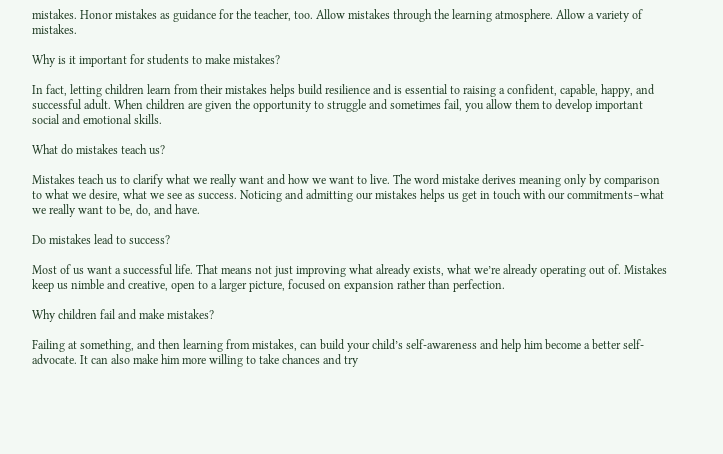mistakes. Honor mistakes as guidance for the teacher, too. Allow mistakes through the learning atmosphere. Allow a variety of mistakes.

Why is it important for students to make mistakes?

In fact, letting children learn from their mistakes helps build resilience and is essential to raising a confident, capable, happy, and successful adult. When children are given the opportunity to struggle and sometimes fail, you allow them to develop important social and emotional skills.

What do mistakes teach us?

Mistakes teach us to clarify what we really want and how we want to live. The word mistake derives meaning only by comparison to what we desire, what we see as success. Noticing and admitting our mistakes helps us get in touch with our commitments–what we really want to be, do, and have.

Do mistakes lead to success?

Most of us want a successful life. That means not just improving what already exists, what we’re already operating out of. Mistakes keep us nimble and creative, open to a larger picture, focused on expansion rather than perfection.

Why children fail and make mistakes?

Failing at something, and then learning from mistakes, can build your child’s self-awareness and help him become a better self-advocate. It can also make him more willing to take chances and try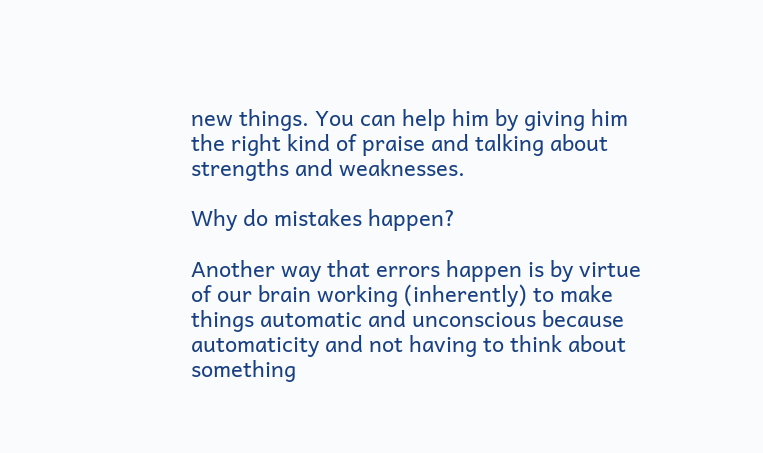new things. You can help him by giving him the right kind of praise and talking about strengths and weaknesses.

Why do mistakes happen?

Another way that errors happen is by virtue of our brain working (inherently) to make things automatic and unconscious because automaticity and not having to think about something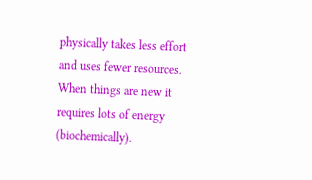physically takes less effort and uses fewer resources. When things are new it requires lots of energy (biochemically).